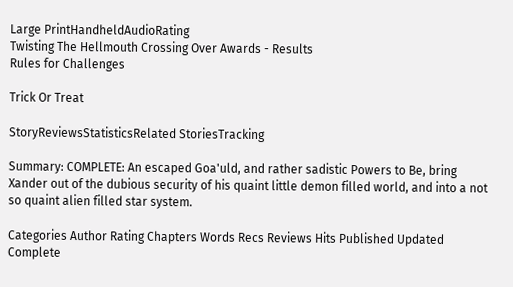Large PrintHandheldAudioRating
Twisting The Hellmouth Crossing Over Awards - Results
Rules for Challenges

Trick Or Treat

StoryReviewsStatisticsRelated StoriesTracking

Summary: COMPLETE: An escaped Goa'uld, and rather sadistic Powers to Be, bring Xander out of the dubious security of his quaint little demon filled world, and into a not so quaint alien filled star system.

Categories Author Rating Chapters Words Recs Reviews Hits Published Updated Complete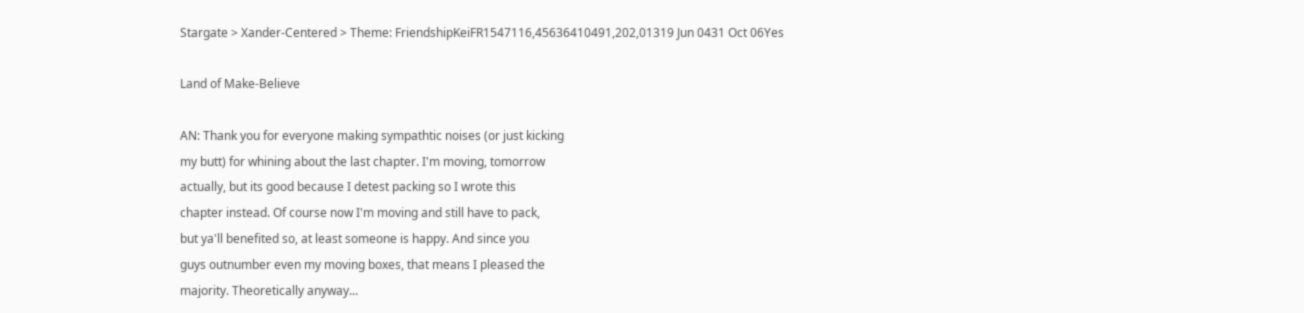Stargate > Xander-Centered > Theme: FriendshipKeiFR1547116,45636410491,202,01319 Jun 0431 Oct 06Yes

Land of Make-Believe

AN: Thank you for everyone making sympathtic noises (or just kicking
my butt) for whining about the last chapter. I'm moving, tomorrow
actually, but its good because I detest packing so I wrote this
chapter instead. Of course now I'm moving and still have to pack,
but ya'll benefited so, at least someone is happy. And since you
guys outnumber even my moving boxes, that means I pleased the
majority. Theoretically anyway...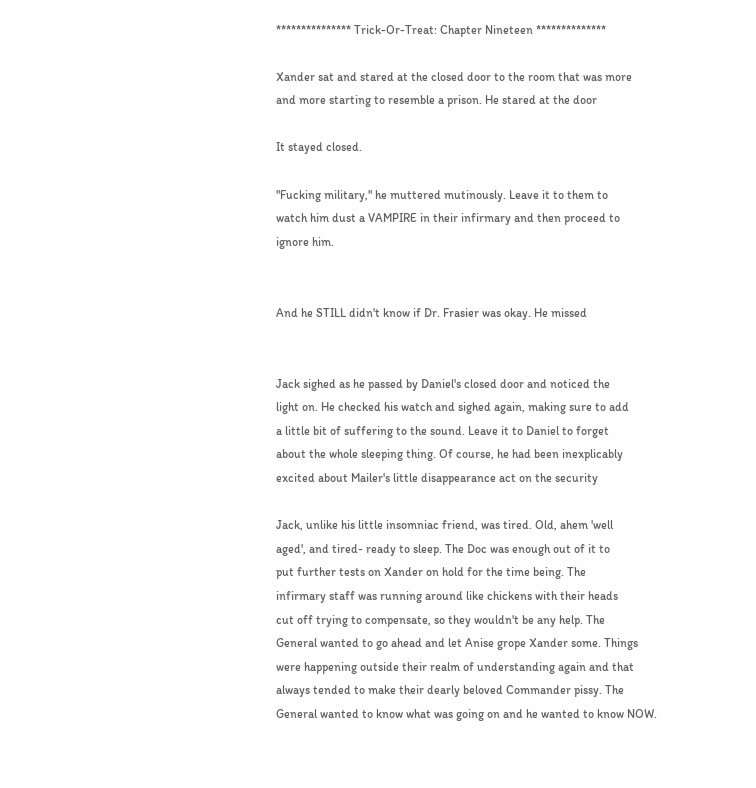*************** Trick-Or-Treat: Chapter Nineteen **************

Xander sat and stared at the closed door to the room that was more
and more starting to resemble a prison. He stared at the door

It stayed closed.

"Fucking military," he muttered mutinously. Leave it to them to
watch him dust a VAMPIRE in their infirmary and then proceed to
ignore him.


And he STILL didn't know if Dr. Frasier was okay. He missed


Jack sighed as he passed by Daniel's closed door and noticed the
light on. He checked his watch and sighed again, making sure to add
a little bit of suffering to the sound. Leave it to Daniel to forget
about the whole sleeping thing. Of course, he had been inexplicably
excited about Mailer's little disappearance act on the security

Jack, unlike his little insomniac friend, was tired. Old, ahem 'well
aged', and tired- ready to sleep. The Doc was enough out of it to
put further tests on Xander on hold for the time being. The
infirmary staff was running around like chickens with their heads
cut off trying to compensate, so they wouldn't be any help. The
General wanted to go ahead and let Anise grope Xander some. Things
were happening outside their realm of understanding again and that
always tended to make their dearly beloved Commander pissy. The
General wanted to know what was going on and he wanted to know NOW.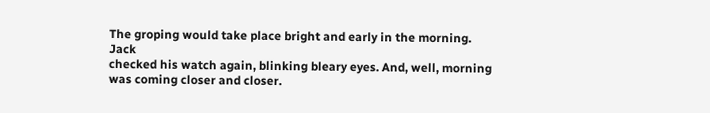The groping would take place bright and early in the morning. Jack
checked his watch again, blinking bleary eyes. And, well, morning
was coming closer and closer.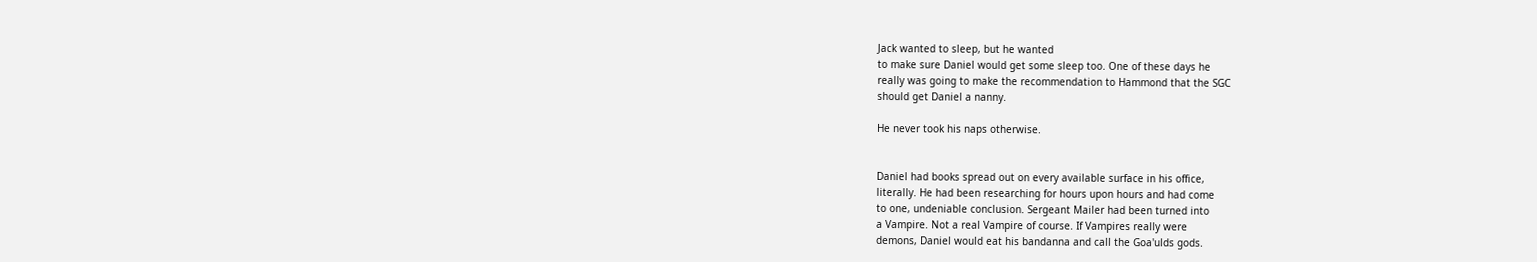Jack wanted to sleep, but he wanted
to make sure Daniel would get some sleep too. One of these days he
really was going to make the recommendation to Hammond that the SGC
should get Daniel a nanny.

He never took his naps otherwise.


Daniel had books spread out on every available surface in his office,
literally. He had been researching for hours upon hours and had come
to one, undeniable conclusion. Sergeant Mailer had been turned into
a Vampire. Not a real Vampire of course. If Vampires really were
demons, Daniel would eat his bandanna and call the Goa'ulds gods.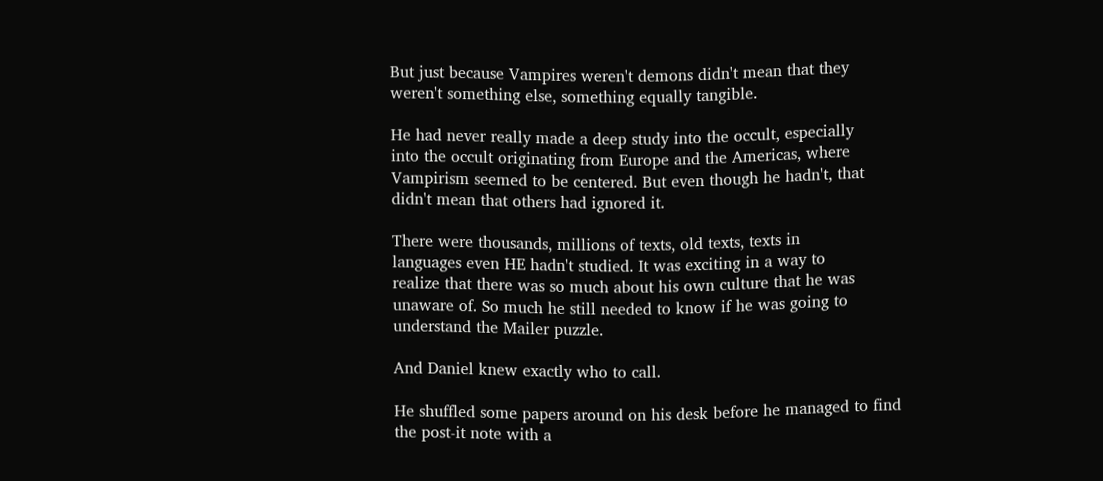But just because Vampires weren't demons didn't mean that they
weren't something else, something equally tangible.

He had never really made a deep study into the occult, especially
into the occult originating from Europe and the Americas, where
Vampirism seemed to be centered. But even though he hadn't, that
didn't mean that others had ignored it.

There were thousands, millions of texts, old texts, texts in
languages even HE hadn't studied. It was exciting in a way to
realize that there was so much about his own culture that he was
unaware of. So much he still needed to know if he was going to
understand the Mailer puzzle.

And Daniel knew exactly who to call.

He shuffled some papers around on his desk before he managed to find
the post-it note with a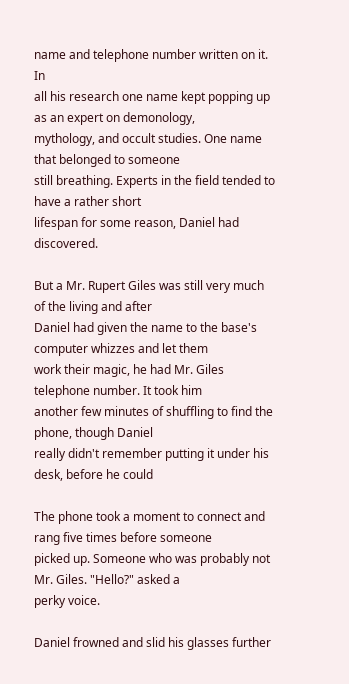name and telephone number written on it. In
all his research one name kept popping up as an expert on demonology,
mythology, and occult studies. One name that belonged to someone
still breathing. Experts in the field tended to have a rather short
lifespan for some reason, Daniel had discovered.

But a Mr. Rupert Giles was still very much of the living and after
Daniel had given the name to the base's computer whizzes and let them
work their magic, he had Mr. Giles telephone number. It took him
another few minutes of shuffling to find the phone, though Daniel
really didn't remember putting it under his desk, before he could

The phone took a moment to connect and rang five times before someone
picked up. Someone who was probably not Mr. Giles. "Hello?" asked a
perky voice.

Daniel frowned and slid his glasses further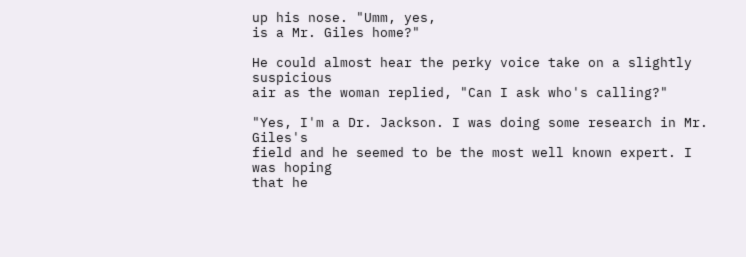up his nose. "Umm, yes,
is a Mr. Giles home?"

He could almost hear the perky voice take on a slightly suspicious
air as the woman replied, "Can I ask who's calling?"

"Yes, I'm a Dr. Jackson. I was doing some research in Mr. Giles's
field and he seemed to be the most well known expert. I was hoping
that he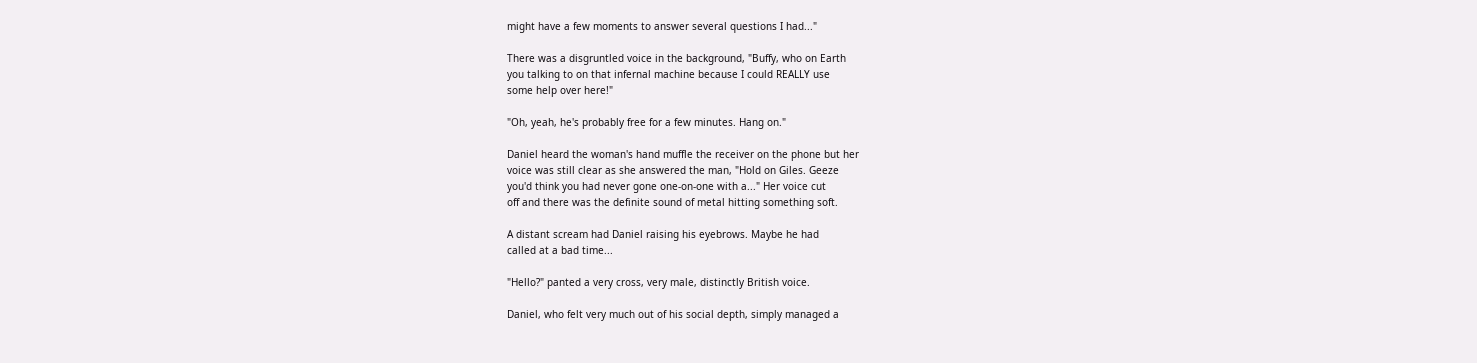might have a few moments to answer several questions I had..."

There was a disgruntled voice in the background, "Buffy, who on Earth
you talking to on that infernal machine because I could REALLY use
some help over here!"

"Oh, yeah, he's probably free for a few minutes. Hang on."

Daniel heard the woman's hand muffle the receiver on the phone but her
voice was still clear as she answered the man, "Hold on Giles. Geeze
you'd think you had never gone one-on-one with a..." Her voice cut
off and there was the definite sound of metal hitting something soft.

A distant scream had Daniel raising his eyebrows. Maybe he had
called at a bad time...

"Hello?" panted a very cross, very male, distinctly British voice.

Daniel, who felt very much out of his social depth, simply managed a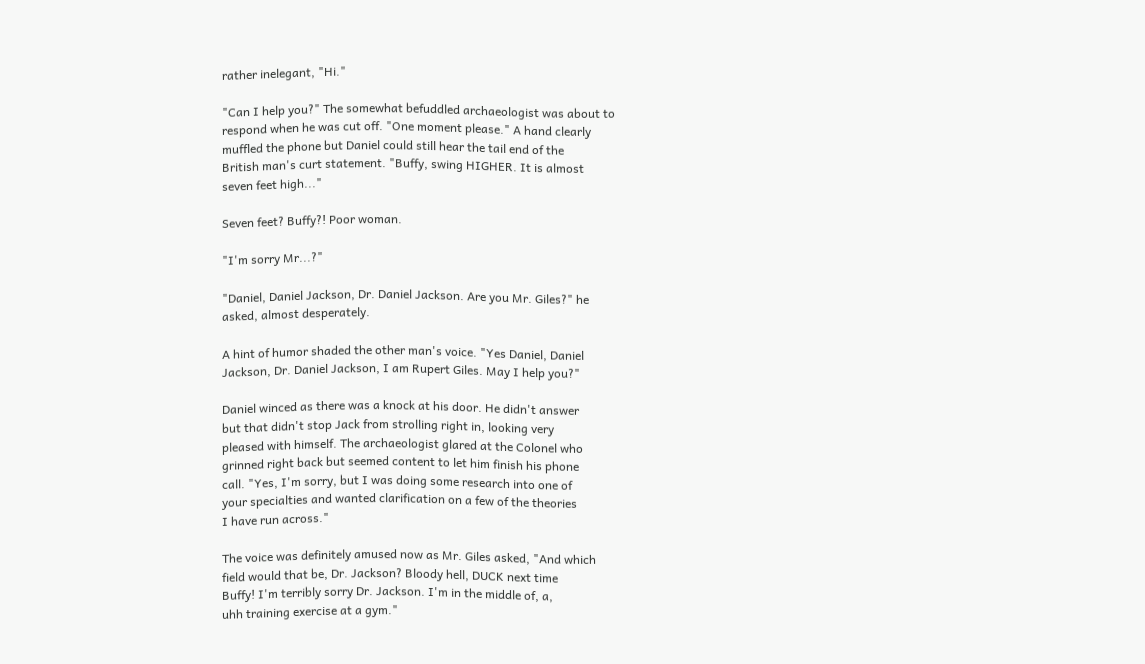rather inelegant, "Hi."

"Can I help you?" The somewhat befuddled archaeologist was about to
respond when he was cut off. "One moment please." A hand clearly
muffled the phone but Daniel could still hear the tail end of the
British man's curt statement. "Buffy, swing HIGHER. It is almost
seven feet high..."

Seven feet? Buffy?! Poor woman.

"I'm sorry Mr...?"

"Daniel, Daniel Jackson, Dr. Daniel Jackson. Are you Mr. Giles?" he
asked, almost desperately.

A hint of humor shaded the other man's voice. "Yes Daniel, Daniel
Jackson, Dr. Daniel Jackson, I am Rupert Giles. May I help you?"

Daniel winced as there was a knock at his door. He didn't answer
but that didn't stop Jack from strolling right in, looking very
pleased with himself. The archaeologist glared at the Colonel who
grinned right back but seemed content to let him finish his phone
call. "Yes, I'm sorry, but I was doing some research into one of
your specialties and wanted clarification on a few of the theories
I have run across."

The voice was definitely amused now as Mr. Giles asked, "And which
field would that be, Dr. Jackson? Bloody hell, DUCK next time
Buffy! I'm terribly sorry Dr. Jackson. I'm in the middle of, a,
uhh training exercise at a gym."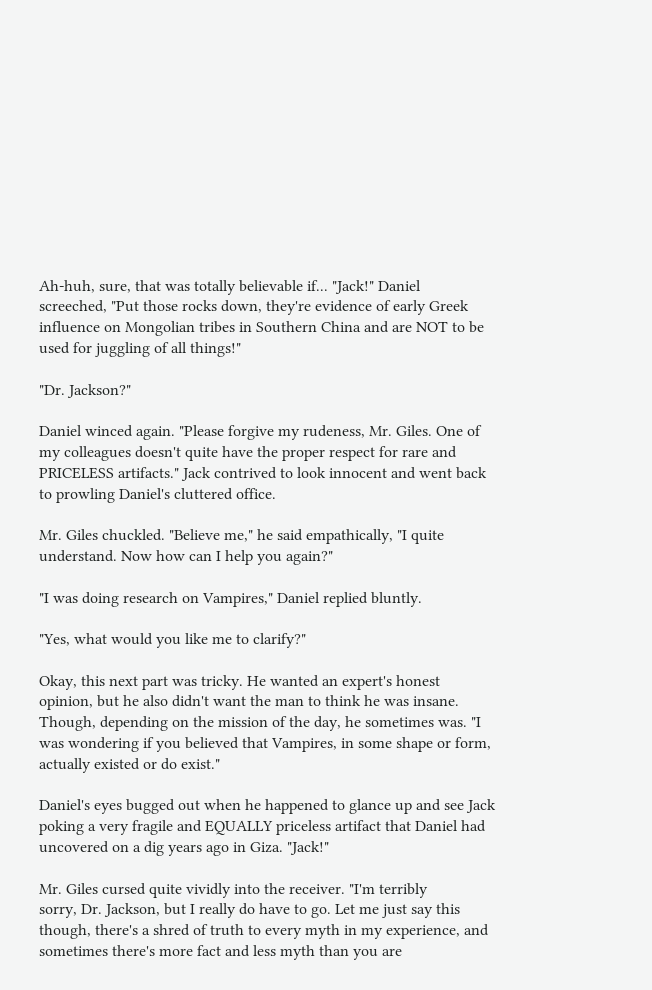Ah-huh, sure, that was totally believable if... "Jack!" Daniel
screeched, "Put those rocks down, they're evidence of early Greek
influence on Mongolian tribes in Southern China and are NOT to be
used for juggling of all things!"

"Dr. Jackson?"

Daniel winced again. "Please forgive my rudeness, Mr. Giles. One of
my colleagues doesn't quite have the proper respect for rare and
PRICELESS artifacts." Jack contrived to look innocent and went back
to prowling Daniel's cluttered office.

Mr. Giles chuckled. "Believe me," he said empathically, "I quite
understand. Now how can I help you again?"

"I was doing research on Vampires," Daniel replied bluntly.

"Yes, what would you like me to clarify?"

Okay, this next part was tricky. He wanted an expert's honest
opinion, but he also didn't want the man to think he was insane.
Though, depending on the mission of the day, he sometimes was. "I
was wondering if you believed that Vampires, in some shape or form,
actually existed or do exist."

Daniel's eyes bugged out when he happened to glance up and see Jack
poking a very fragile and EQUALLY priceless artifact that Daniel had
uncovered on a dig years ago in Giza. "Jack!"

Mr. Giles cursed quite vividly into the receiver. "I'm terribly
sorry, Dr. Jackson, but I really do have to go. Let me just say this
though, there's a shred of truth to every myth in my experience, and
sometimes there's more fact and less myth than you are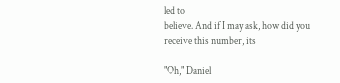led to
believe. And if I may ask, how did you receive this number, its

"Oh," Daniel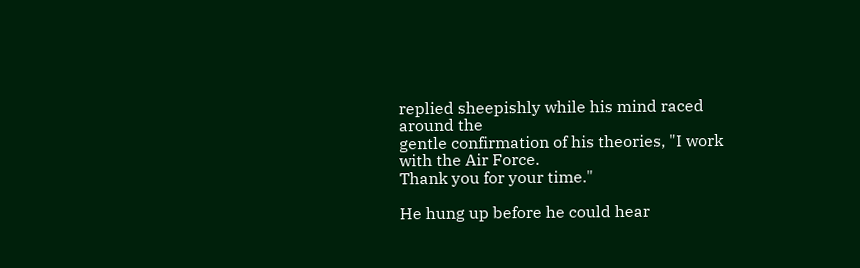replied sheepishly while his mind raced around the
gentle confirmation of his theories, "I work with the Air Force.
Thank you for your time."

He hung up before he could hear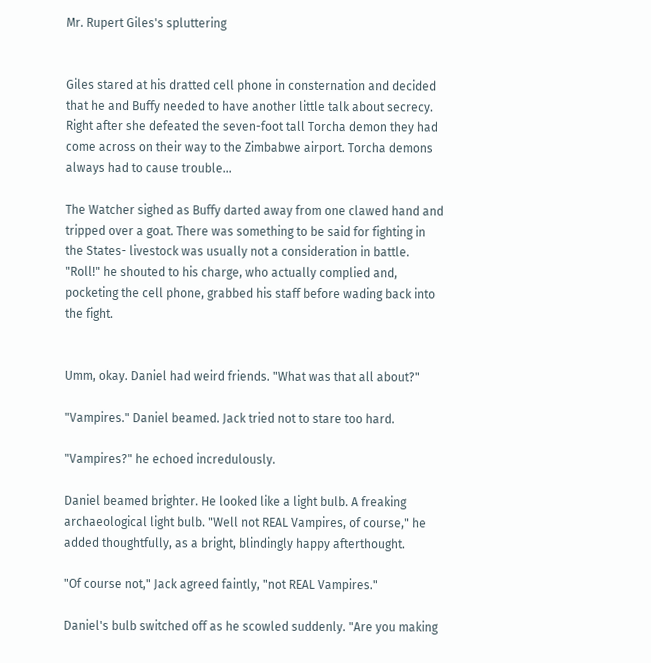Mr. Rupert Giles's spluttering


Giles stared at his dratted cell phone in consternation and decided
that he and Buffy needed to have another little talk about secrecy.
Right after she defeated the seven-foot tall Torcha demon they had
come across on their way to the Zimbabwe airport. Torcha demons
always had to cause trouble...

The Watcher sighed as Buffy darted away from one clawed hand and
tripped over a goat. There was something to be said for fighting in
the States- livestock was usually not a consideration in battle.
"Roll!" he shouted to his charge, who actually complied and,
pocketing the cell phone, grabbed his staff before wading back into
the fight.


Umm, okay. Daniel had weird friends. "What was that all about?"

"Vampires." Daniel beamed. Jack tried not to stare too hard.

"Vampires?" he echoed incredulously.

Daniel beamed brighter. He looked like a light bulb. A freaking
archaeological light bulb. "Well not REAL Vampires, of course," he
added thoughtfully, as a bright, blindingly happy afterthought.

"Of course not," Jack agreed faintly, "not REAL Vampires."

Daniel's bulb switched off as he scowled suddenly. "Are you making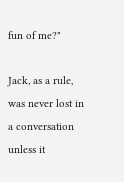fun of me?"

Jack, as a rule, was never lost in a conversation unless it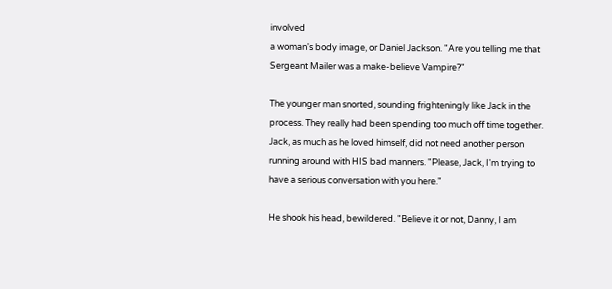involved
a woman's body image, or Daniel Jackson. "Are you telling me that
Sergeant Mailer was a make-believe Vampire?"

The younger man snorted, sounding frighteningly like Jack in the
process. They really had been spending too much off time together.
Jack, as much as he loved himself, did not need another person
running around with HIS bad manners. "Please, Jack, I'm trying to
have a serious conversation with you here."

He shook his head, bewildered. "Believe it or not, Danny, I am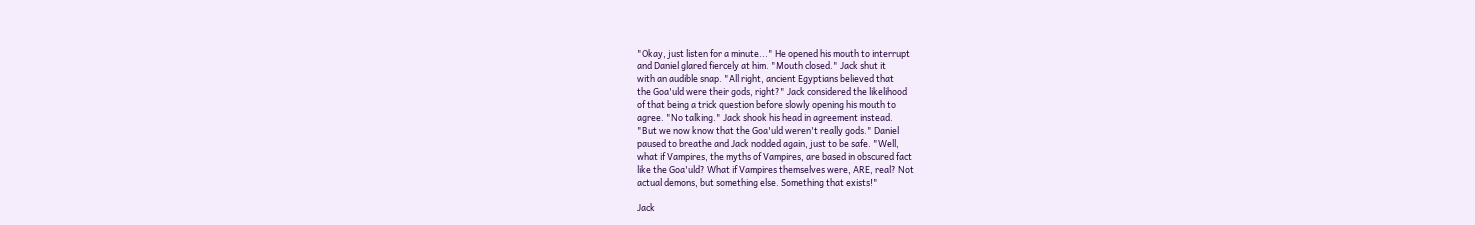"Okay, just listen for a minute..." He opened his mouth to interrupt
and Daniel glared fiercely at him. "Mouth closed." Jack shut it
with an audible snap. "All right, ancient Egyptians believed that
the Goa'uld were their gods, right?" Jack considered the likelihood
of that being a trick question before slowly opening his mouth to
agree. "No talking." Jack shook his head in agreement instead.
"But we now know that the Goa'uld weren't really gods." Daniel
paused to breathe and Jack nodded again, just to be safe. "Well,
what if Vampires, the myths of Vampires, are based in obscured fact
like the Goa'uld? What if Vampires themselves were, ARE, real? Not
actual demons, but something else. Something that exists!"

Jack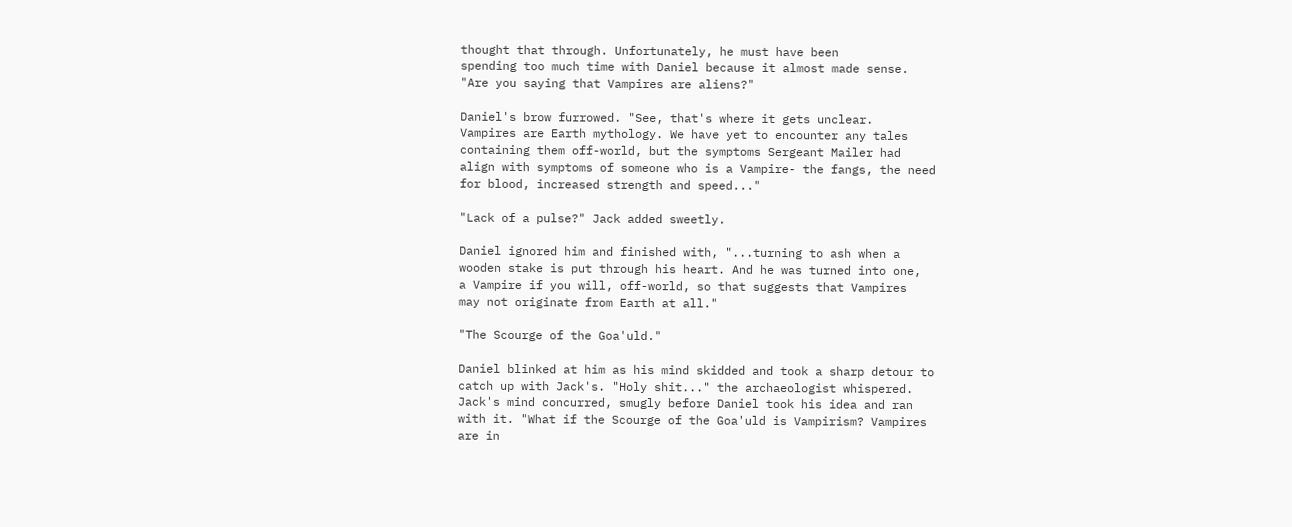thought that through. Unfortunately, he must have been
spending too much time with Daniel because it almost made sense.
"Are you saying that Vampires are aliens?"

Daniel's brow furrowed. "See, that's where it gets unclear.
Vampires are Earth mythology. We have yet to encounter any tales
containing them off-world, but the symptoms Sergeant Mailer had
align with symptoms of someone who is a Vampire- the fangs, the need
for blood, increased strength and speed..."

"Lack of a pulse?" Jack added sweetly.

Daniel ignored him and finished with, "...turning to ash when a
wooden stake is put through his heart. And he was turned into one,
a Vampire if you will, off-world, so that suggests that Vampires
may not originate from Earth at all."

"The Scourge of the Goa'uld."

Daniel blinked at him as his mind skidded and took a sharp detour to
catch up with Jack's. "Holy shit..." the archaeologist whispered.
Jack's mind concurred, smugly before Daniel took his idea and ran
with it. "What if the Scourge of the Goa'uld is Vampirism? Vampires
are in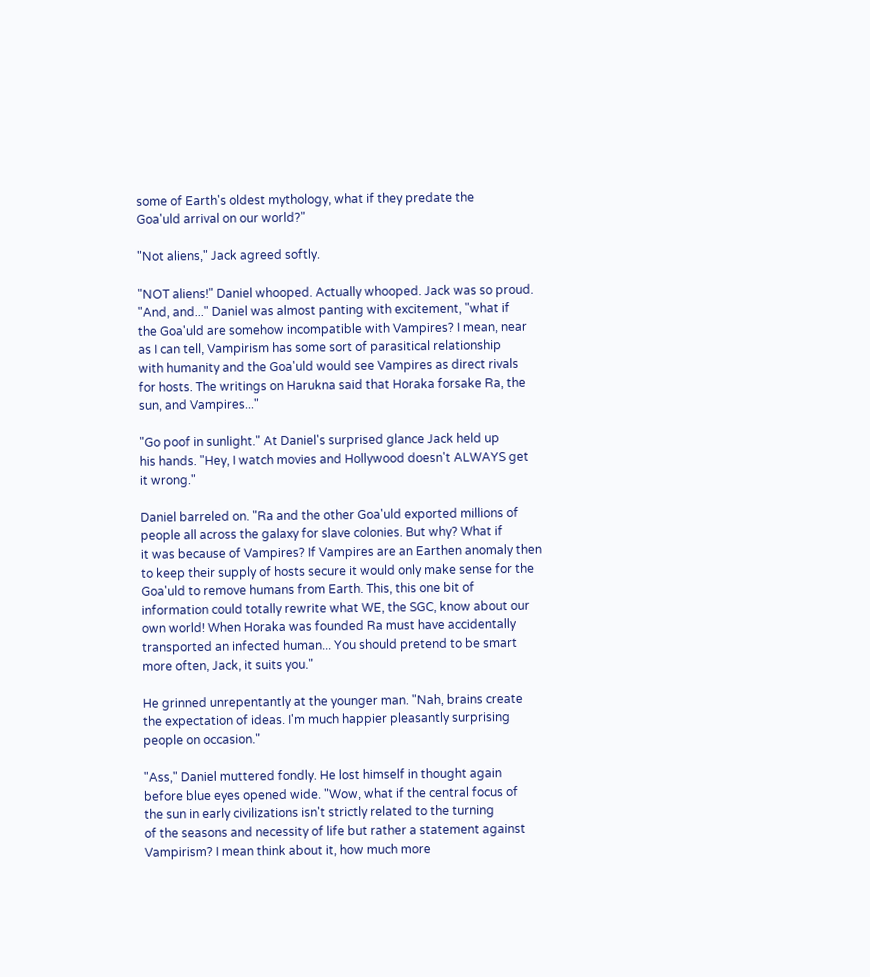some of Earth's oldest mythology, what if they predate the
Goa'uld arrival on our world?"

"Not aliens," Jack agreed softly.

"NOT aliens!" Daniel whooped. Actually whooped. Jack was so proud.
"And, and..." Daniel was almost panting with excitement, "what if
the Goa'uld are somehow incompatible with Vampires? I mean, near
as I can tell, Vampirism has some sort of parasitical relationship
with humanity and the Goa'uld would see Vampires as direct rivals
for hosts. The writings on Harukna said that Horaka forsake Ra, the
sun, and Vampires..."

"Go poof in sunlight." At Daniel's surprised glance Jack held up
his hands. "Hey, I watch movies and Hollywood doesn't ALWAYS get
it wrong."

Daniel barreled on. "Ra and the other Goa'uld exported millions of
people all across the galaxy for slave colonies. But why? What if
it was because of Vampires? If Vampires are an Earthen anomaly then
to keep their supply of hosts secure it would only make sense for the
Goa'uld to remove humans from Earth. This, this one bit of
information could totally rewrite what WE, the SGC, know about our
own world! When Horaka was founded Ra must have accidentally
transported an infected human... You should pretend to be smart
more often, Jack, it suits you."

He grinned unrepentantly at the younger man. "Nah, brains create
the expectation of ideas. I'm much happier pleasantly surprising
people on occasion."

"Ass," Daniel muttered fondly. He lost himself in thought again
before blue eyes opened wide. "Wow, what if the central focus of
the sun in early civilizations isn't strictly related to the turning
of the seasons and necessity of life but rather a statement against
Vampirism? I mean think about it, how much more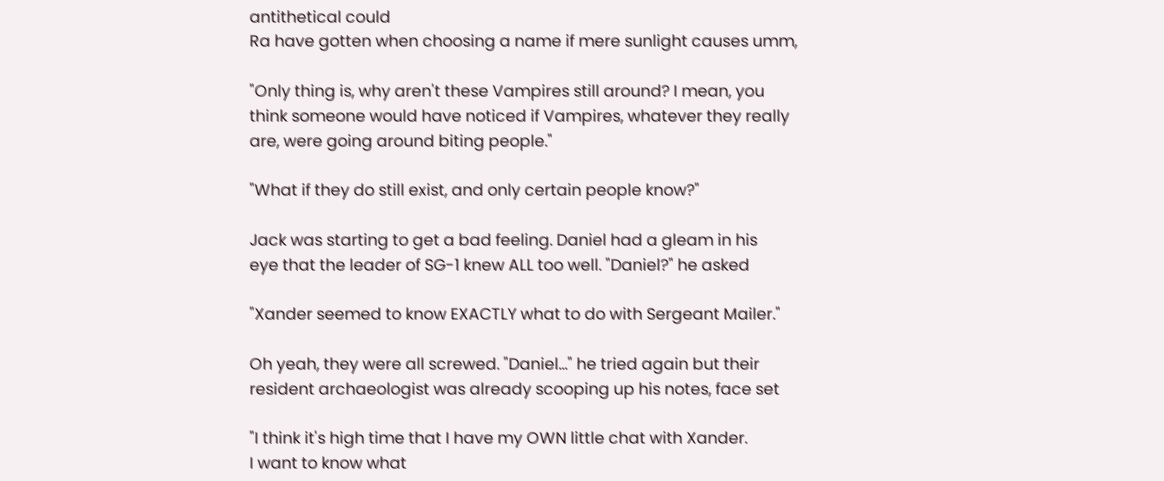antithetical could
Ra have gotten when choosing a name if mere sunlight causes umm,

"Only thing is, why aren't these Vampires still around? I mean, you
think someone would have noticed if Vampires, whatever they really
are, were going around biting people."

"What if they do still exist, and only certain people know?"

Jack was starting to get a bad feeling. Daniel had a gleam in his
eye that the leader of SG-1 knew ALL too well. "Daniel?" he asked

"Xander seemed to know EXACTLY what to do with Sergeant Mailer."

Oh yeah, they were all screwed. "Daniel..." he tried again but their
resident archaeologist was already scooping up his notes, face set

"I think it's high time that I have my OWN little chat with Xander.
I want to know what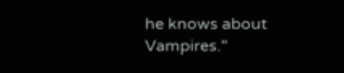he knows about Vampires."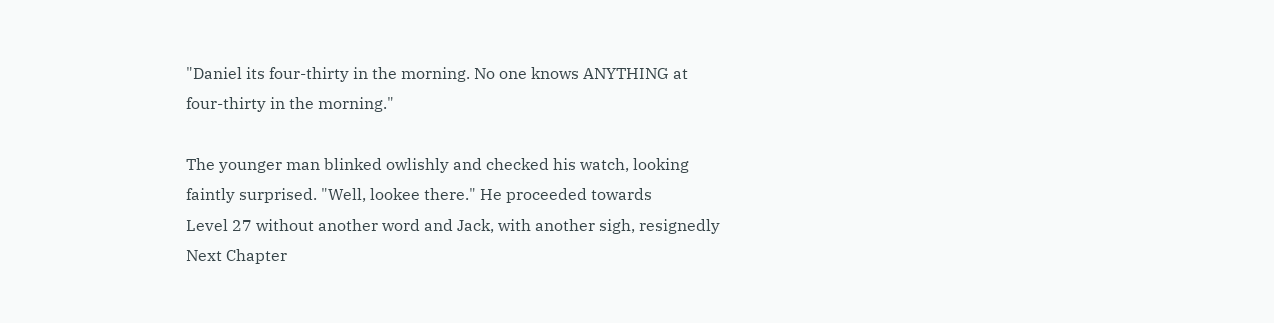"Daniel its four-thirty in the morning. No one knows ANYTHING at
four-thirty in the morning."

The younger man blinked owlishly and checked his watch, looking
faintly surprised. "Well, lookee there." He proceeded towards
Level 27 without another word and Jack, with another sigh, resignedly
Next Chapter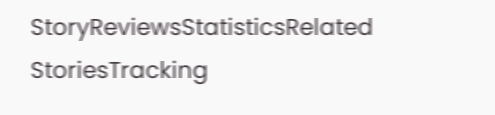StoryReviewsStatisticsRelated StoriesTracking